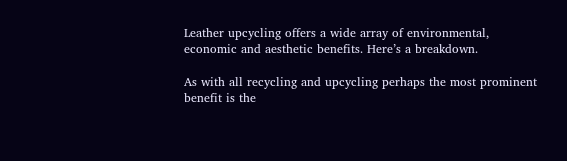Leather upcycling offers a wide array of environmental, economic and aesthetic benefits. Here’s a breakdown.

As with all recycling and upcycling perhaps the most prominent benefit is the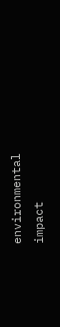environmental impact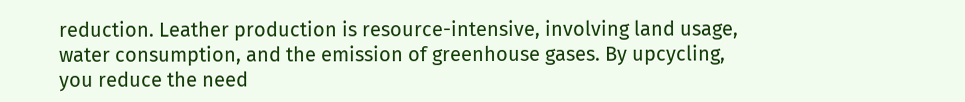reduction. Leather production is resource-intensive, involving land usage, water consumption, and the emission of greenhouse gases. By upcycling, you reduce the need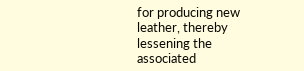for producing new leather, thereby lessening the associated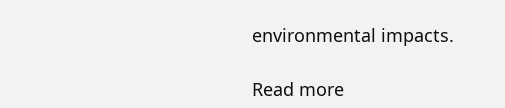environmental impacts.

Read more